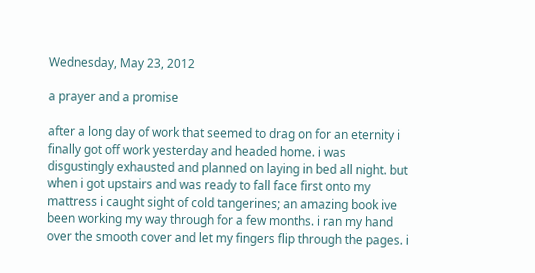Wednesday, May 23, 2012

a prayer and a promise

after a long day of work that seemed to drag on for an eternity i finally got off work yesterday and headed home. i was disgustingly exhausted and planned on laying in bed all night. but when i got upstairs and was ready to fall face first onto my mattress i caught sight of cold tangerines; an amazing book ive been working my way through for a few months. i ran my hand over the smooth cover and let my fingers flip through the pages. i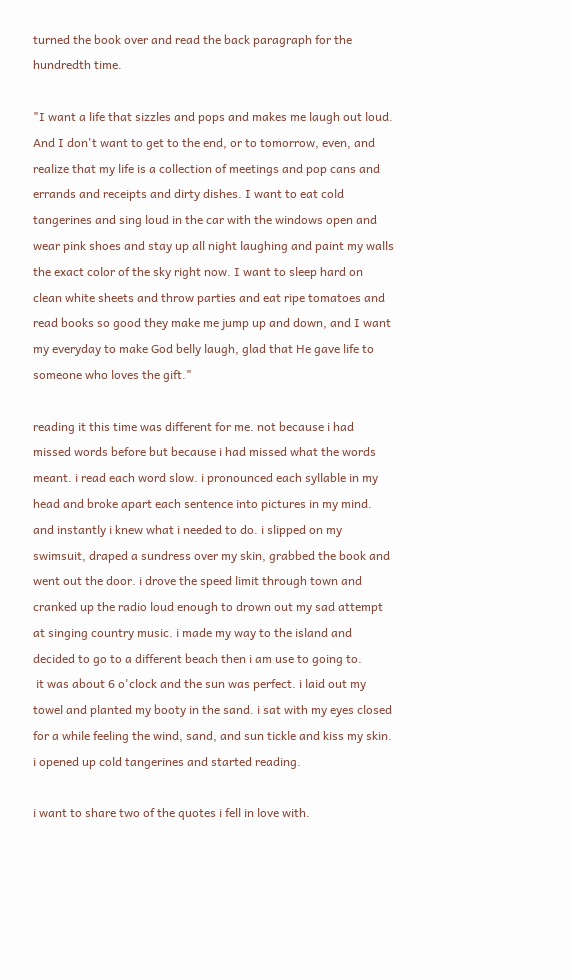turned the book over and read the back paragraph for the hundredth time.

"I want a life that sizzles and pops and makes me laugh out loud. And I don't want to get to the end, or to tomorrow, even, and realize that my life is a collection of meetings and pop cans and errands and receipts and dirty dishes. I want to eat cold tangerines and sing loud in the car with the windows open and wear pink shoes and stay up all night laughing and paint my walls the exact color of the sky right now. I want to sleep hard on clean white sheets and throw parties and eat ripe tomatoes and read books so good they make me jump up and down, and I want my everyday to make God belly laugh, glad that He gave life to someone who loves the gift."

reading it this time was different for me. not because i had missed words before but because i had missed what the words meant. i read each word slow. i pronounced each syllable in my head and broke apart each sentence into pictures in my mind. and instantly i knew what i needed to do. i slipped on my swimsuit, draped a sundress over my skin, grabbed the book and went out the door. i drove the speed limit through town and cranked up the radio loud enough to drown out my sad attempt at singing country music. i made my way to the island and decided to go to a different beach then i am use to going to.
 it was about 6 o'clock and the sun was perfect. i laid out my towel and planted my booty in the sand. i sat with my eyes closed for a while feeling the wind, sand, and sun tickle and kiss my skin. i opened up cold tangerines and started reading.

i want to share two of the quotes i fell in love with.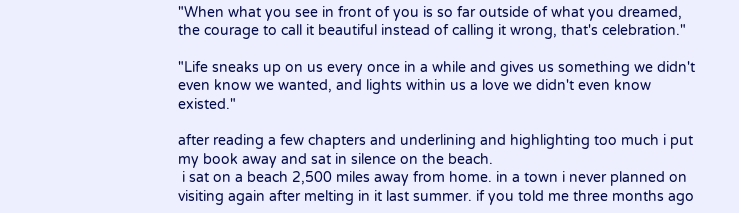"When what you see in front of you is so far outside of what you dreamed, the courage to call it beautiful instead of calling it wrong, that's celebration."

"Life sneaks up on us every once in a while and gives us something we didn't even know we wanted, and lights within us a love we didn't even know existed."

after reading a few chapters and underlining and highlighting too much i put my book away and sat in silence on the beach.
 i sat on a beach 2,500 miles away from home. in a town i never planned on visiting again after melting in it last summer. if you told me three months ago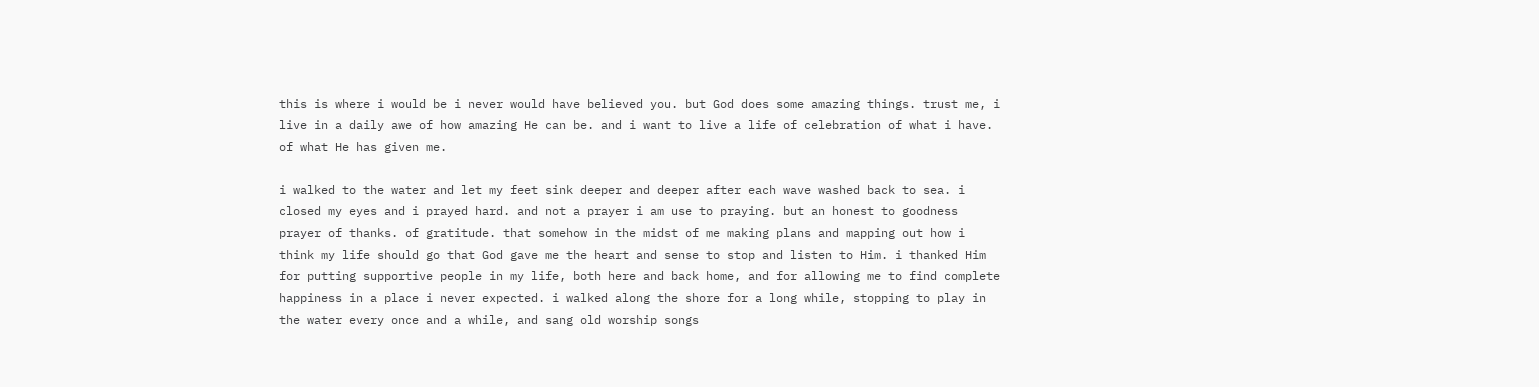this is where i would be i never would have believed you. but God does some amazing things. trust me, i live in a daily awe of how amazing He can be. and i want to live a life of celebration of what i have. of what He has given me.

i walked to the water and let my feet sink deeper and deeper after each wave washed back to sea. i closed my eyes and i prayed hard. and not a prayer i am use to praying. but an honest to goodness prayer of thanks. of gratitude. that somehow in the midst of me making plans and mapping out how i think my life should go that God gave me the heart and sense to stop and listen to Him. i thanked Him for putting supportive people in my life, both here and back home, and for allowing me to find complete happiness in a place i never expected. i walked along the shore for a long while, stopping to play in the water every once and a while, and sang old worship songs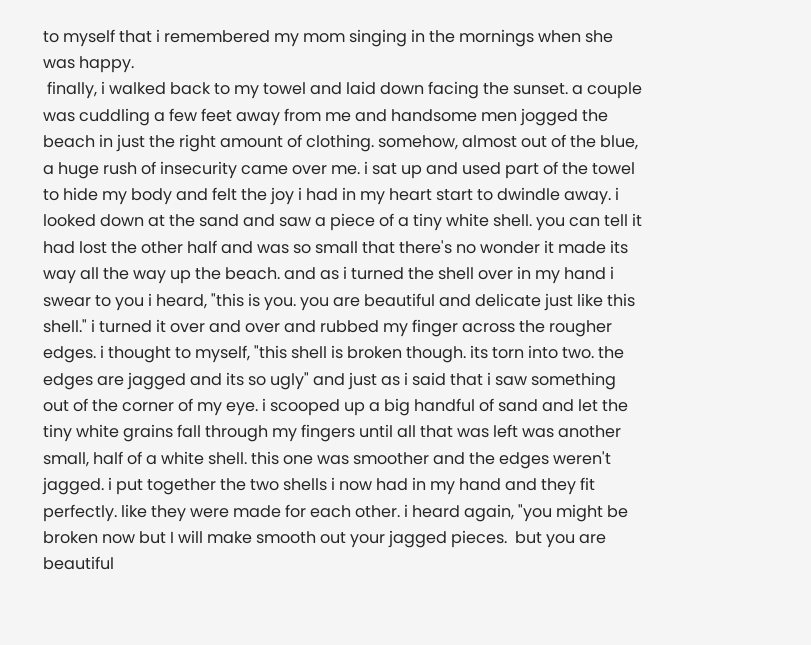to myself that i remembered my mom singing in the mornings when she was happy.
 finally, i walked back to my towel and laid down facing the sunset. a couple was cuddling a few feet away from me and handsome men jogged the beach in just the right amount of clothing. somehow, almost out of the blue, a huge rush of insecurity came over me. i sat up and used part of the towel to hide my body and felt the joy i had in my heart start to dwindle away. i looked down at the sand and saw a piece of a tiny white shell. you can tell it had lost the other half and was so small that there's no wonder it made its way all the way up the beach. and as i turned the shell over in my hand i swear to you i heard, "this is you. you are beautiful and delicate just like this shell." i turned it over and over and rubbed my finger across the rougher edges. i thought to myself, "this shell is broken though. its torn into two. the edges are jagged and its so ugly" and just as i said that i saw something out of the corner of my eye. i scooped up a big handful of sand and let the tiny white grains fall through my fingers until all that was left was another small, half of a white shell. this one was smoother and the edges weren't jagged. i put together the two shells i now had in my hand and they fit perfectly. like they were made for each other. i heard again, "you might be broken now but I will make smooth out your jagged pieces.  but you are beautiful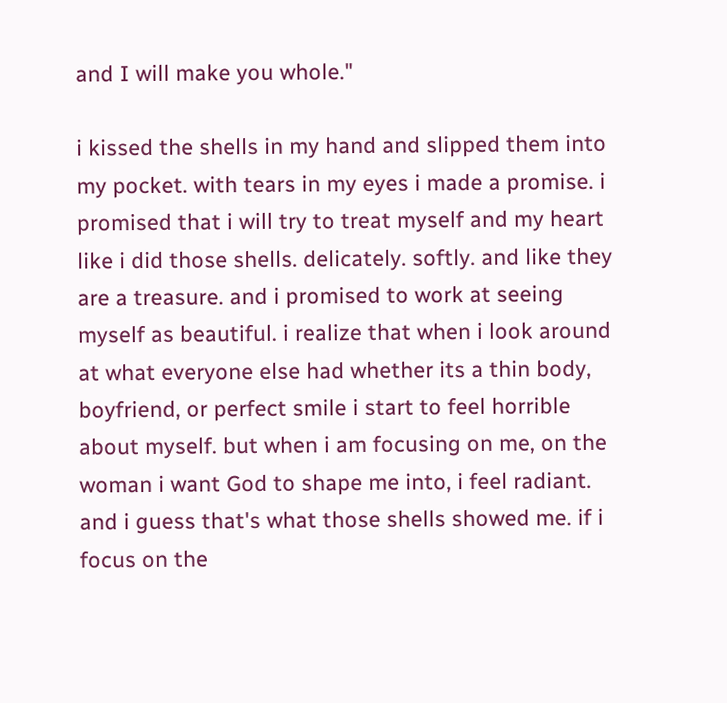and I will make you whole."

i kissed the shells in my hand and slipped them into my pocket. with tears in my eyes i made a promise. i promised that i will try to treat myself and my heart like i did those shells. delicately. softly. and like they are a treasure. and i promised to work at seeing myself as beautiful. i realize that when i look around at what everyone else had whether its a thin body, boyfriend, or perfect smile i start to feel horrible about myself. but when i am focusing on me, on the woman i want God to shape me into, i feel radiant. and i guess that's what those shells showed me. if i focus on the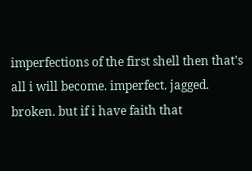imperfections of the first shell then that's all i will become. imperfect. jagged. broken. but if i have faith that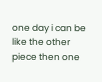one day i can be like the other piece then one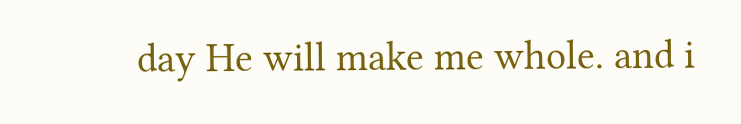day He will make me whole. and i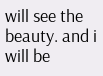will see the beauty. and i will be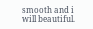smooth and i will beautiful.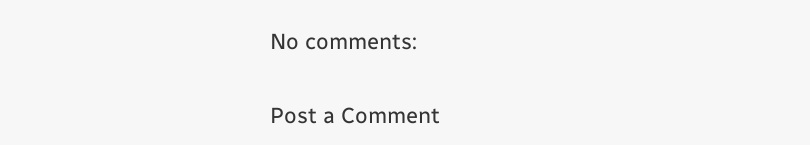No comments:

Post a Comment